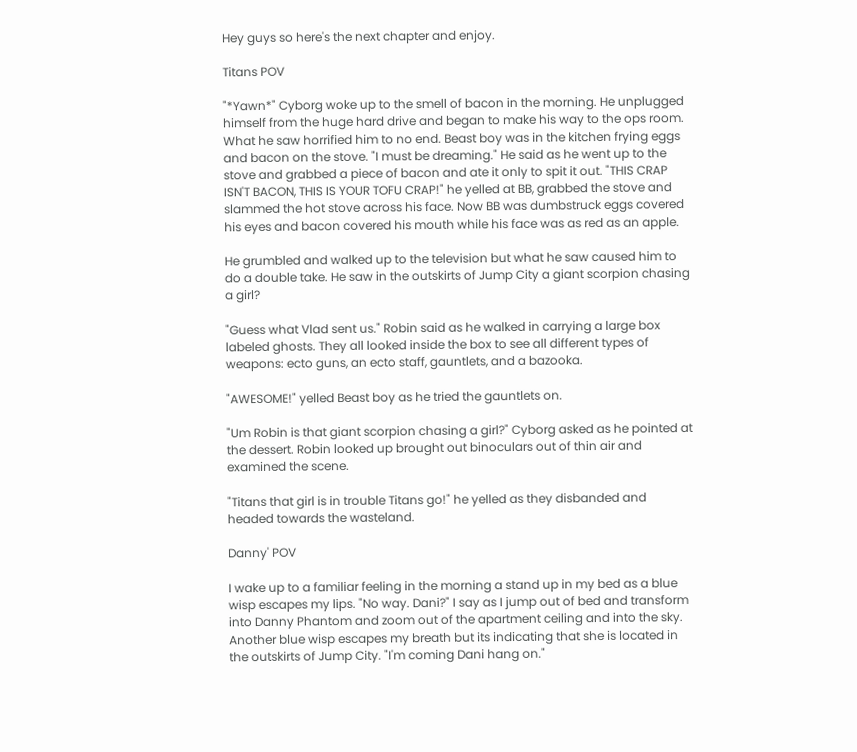Hey guys so here's the next chapter and enjoy.

Titans POV

"*Yawn*" Cyborg woke up to the smell of bacon in the morning. He unplugged himself from the huge hard drive and began to make his way to the ops room. What he saw horrified him to no end. Beast boy was in the kitchen frying eggs and bacon on the stove. "I must be dreaming." He said as he went up to the stove and grabbed a piece of bacon and ate it only to spit it out. "THIS CRAP ISN'T BACON, THIS IS YOUR TOFU CRAP!" he yelled at BB, grabbed the stove and slammed the hot stove across his face. Now BB was dumbstruck eggs covered his eyes and bacon covered his mouth while his face was as red as an apple.

He grumbled and walked up to the television but what he saw caused him to do a double take. He saw in the outskirts of Jump City a giant scorpion chasing a girl?

"Guess what Vlad sent us." Robin said as he walked in carrying a large box labeled ghosts. They all looked inside the box to see all different types of weapons: ecto guns, an ecto staff, gauntlets, and a bazooka.

"AWESOME!" yelled Beast boy as he tried the gauntlets on.

"Um Robin is that giant scorpion chasing a girl?" Cyborg asked as he pointed at the dessert. Robin looked up brought out binoculars out of thin air and examined the scene.

"Titans that girl is in trouble Titans go!" he yelled as they disbanded and headed towards the wasteland.

Danny' POV

I wake up to a familiar feeling in the morning a stand up in my bed as a blue wisp escapes my lips. "No way. Dani?" I say as I jump out of bed and transform into Danny Phantom and zoom out of the apartment ceiling and into the sky. Another blue wisp escapes my breath but its indicating that she is located in the outskirts of Jump City. "I'm coming Dani hang on."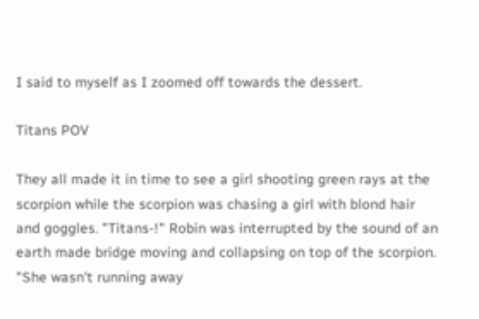I said to myself as I zoomed off towards the dessert.

Titans POV

They all made it in time to see a girl shooting green rays at the scorpion while the scorpion was chasing a girl with blond hair and goggles. "Titans-!" Robin was interrupted by the sound of an earth made bridge moving and collapsing on top of the scorpion. "She wasn't running away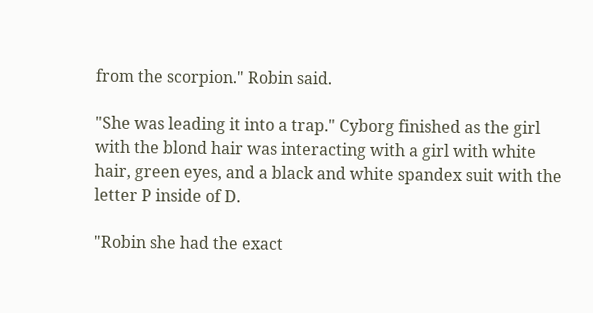from the scorpion." Robin said.

"She was leading it into a trap." Cyborg finished as the girl with the blond hair was interacting with a girl with white hair, green eyes, and a black and white spandex suit with the letter P inside of D.

"Robin she had the exact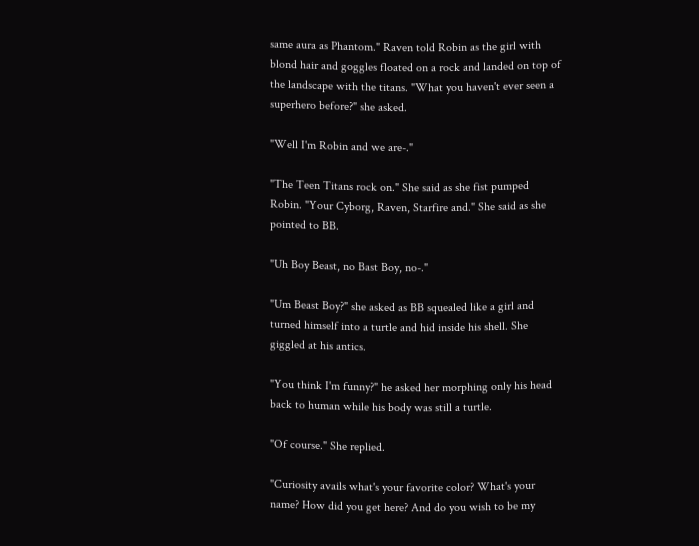same aura as Phantom." Raven told Robin as the girl with blond hair and goggles floated on a rock and landed on top of the landscape with the titans. "What you haven't ever seen a superhero before?" she asked.

"Well I'm Robin and we are-."

"The Teen Titans rock on." She said as she fist pumped Robin. "Your Cyborg, Raven, Starfire and." She said as she pointed to BB.

"Uh Boy Beast, no Bast Boy, no-."

"Um Beast Boy?" she asked as BB squealed like a girl and turned himself into a turtle and hid inside his shell. She giggled at his antics.

"You think I'm funny?" he asked her morphing only his head back to human while his body was still a turtle.

"Of course." She replied.

"Curiosity avails what's your favorite color? What's your name? How did you get here? And do you wish to be my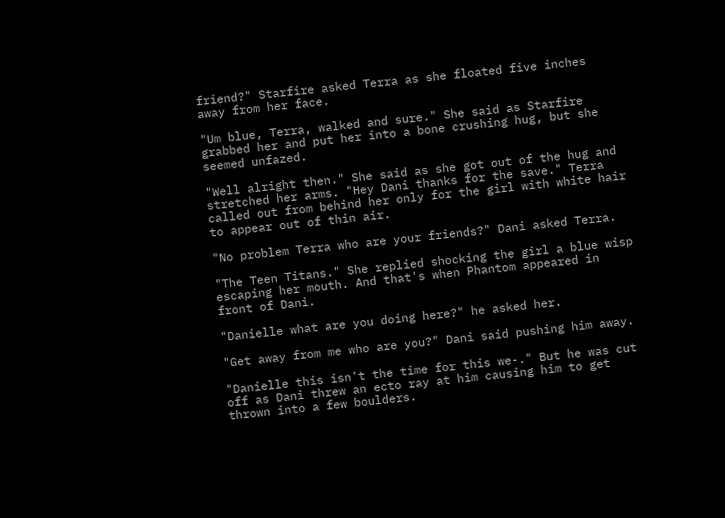friend?" Starfire asked Terra as she floated five inches away from her face.

"Um blue, Terra, walked and sure." She said as Starfire grabbed her and put her into a bone crushing hug, but she seemed unfazed.

"Well alright then." She said as she got out of the hug and stretched her arms. "Hey Dani thanks for the save." Terra called out from behind her only for the girl with white hair to appear out of thin air.

"No problem Terra who are your friends?" Dani asked Terra.

"The Teen Titans." She replied shocking the girl a blue wisp escaping her mouth. And that's when Phantom appeared in front of Dani.

"Danielle what are you doing here?" he asked her.

"Get away from me who are you?" Dani said pushing him away.

"Danielle this isn't the time for this we-." But he was cut off as Dani threw an ecto ray at him causing him to get thrown into a few boulders.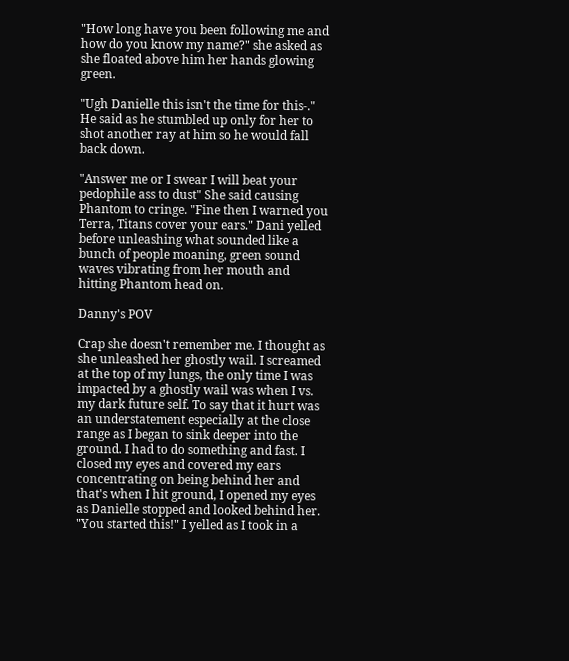"How long have you been following me and how do you know my name?" she asked as she floated above him her hands glowing green.

"Ugh Danielle this isn't the time for this-." He said as he stumbled up only for her to shot another ray at him so he would fall back down.

"Answer me or I swear I will beat your pedophile ass to dust" She said causing Phantom to cringe. "Fine then I warned you Terra, Titans cover your ears." Dani yelled before unleashing what sounded like a bunch of people moaning, green sound waves vibrating from her mouth and hitting Phantom head on.

Danny's POV

Crap she doesn't remember me. I thought as she unleashed her ghostly wail. I screamed at the top of my lungs, the only time I was impacted by a ghostly wail was when I vs. my dark future self. To say that it hurt was an understatement especially at the close range as I began to sink deeper into the ground. I had to do something and fast. I closed my eyes and covered my ears concentrating on being behind her and that's when I hit ground, I opened my eyes as Danielle stopped and looked behind her. "You started this!" I yelled as I took in a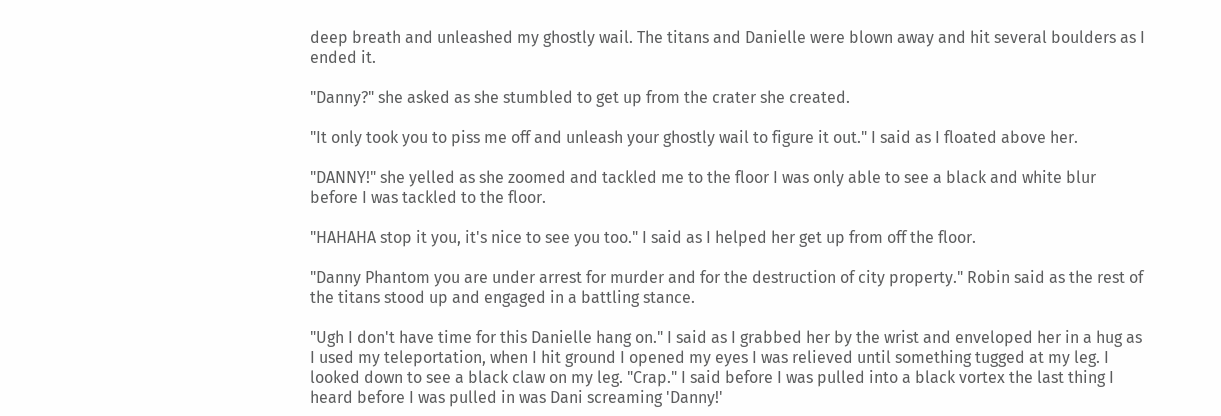deep breath and unleashed my ghostly wail. The titans and Danielle were blown away and hit several boulders as I ended it.

"Danny?" she asked as she stumbled to get up from the crater she created.

"It only took you to piss me off and unleash your ghostly wail to figure it out." I said as I floated above her.

"DANNY!" she yelled as she zoomed and tackled me to the floor I was only able to see a black and white blur before I was tackled to the floor.

"HAHAHA stop it you, it's nice to see you too." I said as I helped her get up from off the floor.

"Danny Phantom you are under arrest for murder and for the destruction of city property." Robin said as the rest of the titans stood up and engaged in a battling stance.

"Ugh I don't have time for this Danielle hang on." I said as I grabbed her by the wrist and enveloped her in a hug as I used my teleportation, when I hit ground I opened my eyes I was relieved until something tugged at my leg. I looked down to see a black claw on my leg. "Crap." I said before I was pulled into a black vortex the last thing I heard before I was pulled in was Dani screaming 'Danny!'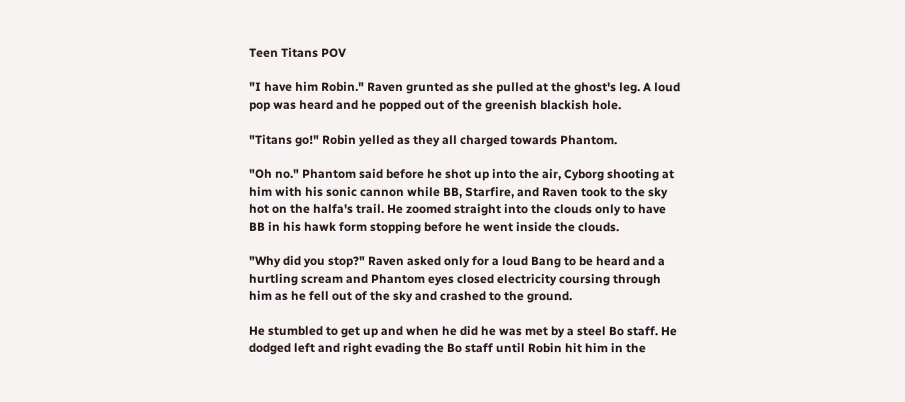Teen Titans POV

"I have him Robin." Raven grunted as she pulled at the ghost's leg. A loud pop was heard and he popped out of the greenish blackish hole.

"Titans go!" Robin yelled as they all charged towards Phantom.

"Oh no." Phantom said before he shot up into the air, Cyborg shooting at him with his sonic cannon while BB, Starfire, and Raven took to the sky hot on the halfa's trail. He zoomed straight into the clouds only to have BB in his hawk form stopping before he went inside the clouds.

"Why did you stop?" Raven asked only for a loud Bang to be heard and a hurtling scream and Phantom eyes closed electricity coursing through him as he fell out of the sky and crashed to the ground.

He stumbled to get up and when he did he was met by a steel Bo staff. He dodged left and right evading the Bo staff until Robin hit him in the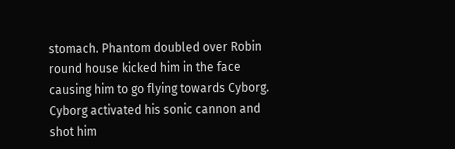stomach. Phantom doubled over Robin round house kicked him in the face causing him to go flying towards Cyborg. Cyborg activated his sonic cannon and shot him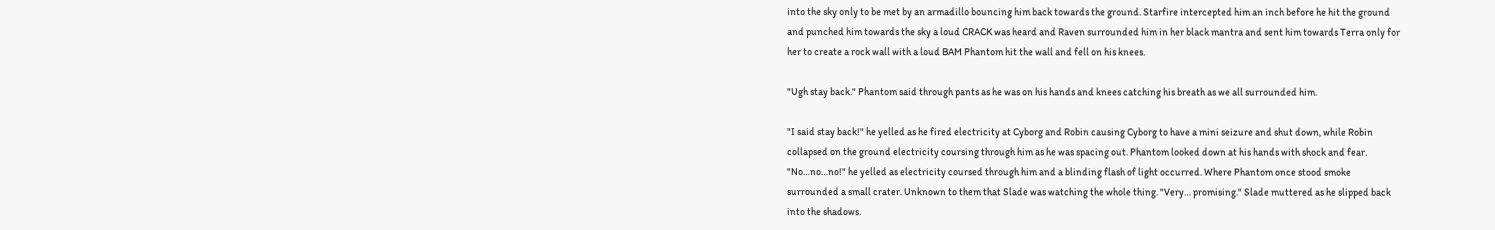into the sky only to be met by an armadillo bouncing him back towards the ground. Starfire intercepted him an inch before he hit the ground and punched him towards the sky a loud CRACK was heard and Raven surrounded him in her black mantra and sent him towards Terra only for her to create a rock wall with a loud BAM Phantom hit the wall and fell on his knees.

"Ugh stay back." Phantom said through pants as he was on his hands and knees catching his breath as we all surrounded him.

"I said stay back!" he yelled as he fired electricity at Cyborg and Robin causing Cyborg to have a mini seizure and shut down, while Robin collapsed on the ground electricity coursing through him as he was spacing out. Phantom looked down at his hands with shock and fear. "No…no…no!" he yelled as electricity coursed through him and a blinding flash of light occurred. Where Phantom once stood smoke surrounded a small crater. Unknown to them that Slade was watching the whole thing. "Very… promising." Slade muttered as he slipped back into the shadows.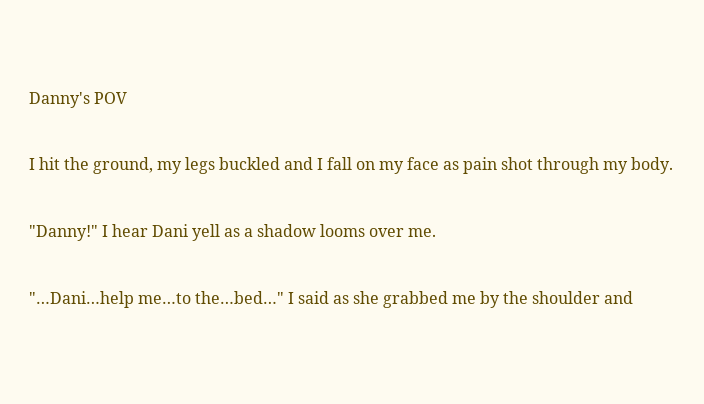Danny's POV

I hit the ground, my legs buckled and I fall on my face as pain shot through my body.

"Danny!" I hear Dani yell as a shadow looms over me.

"…Dani…help me…to the…bed…" I said as she grabbed me by the shoulder and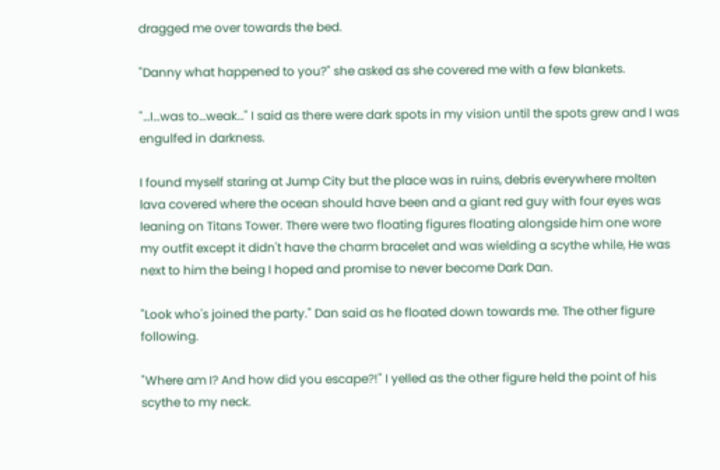dragged me over towards the bed.

"Danny what happened to you?" she asked as she covered me with a few blankets.

"…I…was to…weak…" I said as there were dark spots in my vision until the spots grew and I was engulfed in darkness.

I found myself staring at Jump City but the place was in ruins, debris everywhere molten lava covered where the ocean should have been and a giant red guy with four eyes was leaning on Titans Tower. There were two floating figures floating alongside him one wore my outfit except it didn't have the charm bracelet and was wielding a scythe while, He was next to him the being I hoped and promise to never become Dark Dan.

"Look who's joined the party." Dan said as he floated down towards me. The other figure following.

"Where am I? And how did you escape?!" I yelled as the other figure held the point of his scythe to my neck.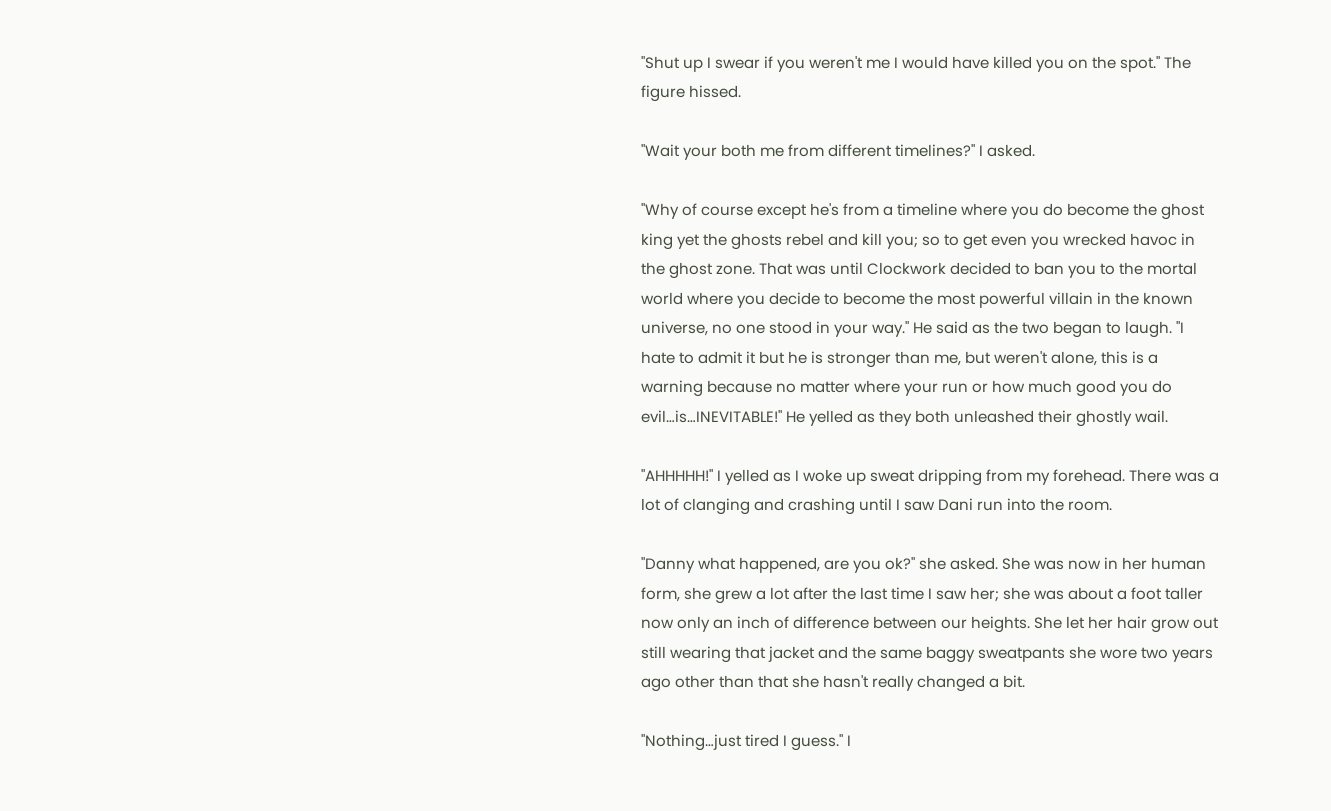"Shut up I swear if you weren't me I would have killed you on the spot." The figure hissed.

"Wait your both me from different timelines?" I asked.

"Why of course except he's from a timeline where you do become the ghost king yet the ghosts rebel and kill you; so to get even you wrecked havoc in the ghost zone. That was until Clockwork decided to ban you to the mortal world where you decide to become the most powerful villain in the known universe, no one stood in your way." He said as the two began to laugh. "I hate to admit it but he is stronger than me, but weren't alone, this is a warning because no matter where your run or how much good you do evil…is…INEVITABLE!" He yelled as they both unleashed their ghostly wail.

"AHHHHH!" I yelled as I woke up sweat dripping from my forehead. There was a lot of clanging and crashing until I saw Dani run into the room.

"Danny what happened, are you ok?" she asked. She was now in her human form, she grew a lot after the last time I saw her; she was about a foot taller now only an inch of difference between our heights. She let her hair grow out still wearing that jacket and the same baggy sweatpants she wore two years ago other than that she hasn't really changed a bit.

"Nothing…just tired I guess." I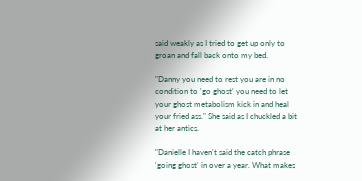said weakly as I tried to get up only to groan and fall back onto my bed.

"Danny you need to rest you are in no condition to 'go ghost' you need to let your ghost metabolism kick in and heal your fried ass." She said as I chuckled a bit at her antics.

"Danielle I haven't said the catch phrase 'going ghost' in over a year. What makes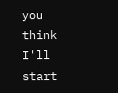you think I'll start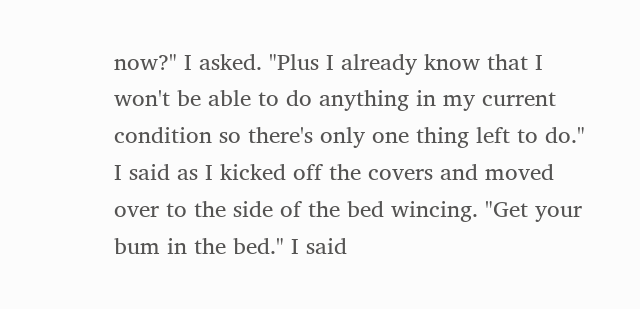now?" I asked. "Plus I already know that I won't be able to do anything in my current condition so there's only one thing left to do." I said as I kicked off the covers and moved over to the side of the bed wincing. "Get your bum in the bed." I said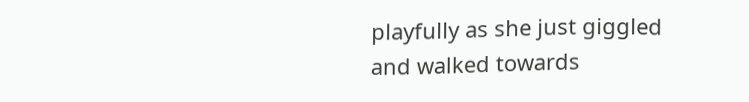playfully as she just giggled and walked towards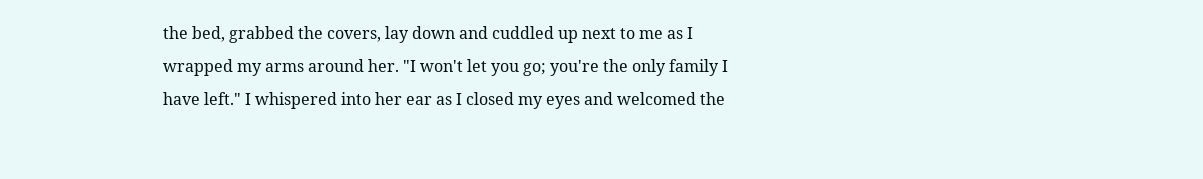the bed, grabbed the covers, lay down and cuddled up next to me as I wrapped my arms around her. "I won't let you go; you're the only family I have left." I whispered into her ear as I closed my eyes and welcomed the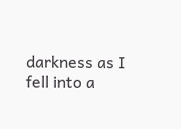darkness as I fell into a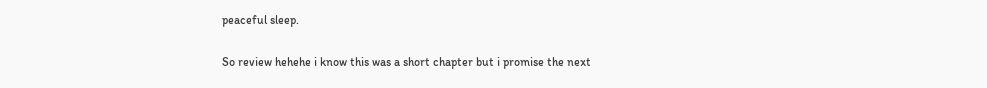peaceful sleep.

So review hehehe i know this was a short chapter but i promise the next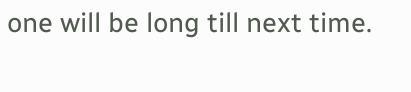one will be long till next time.